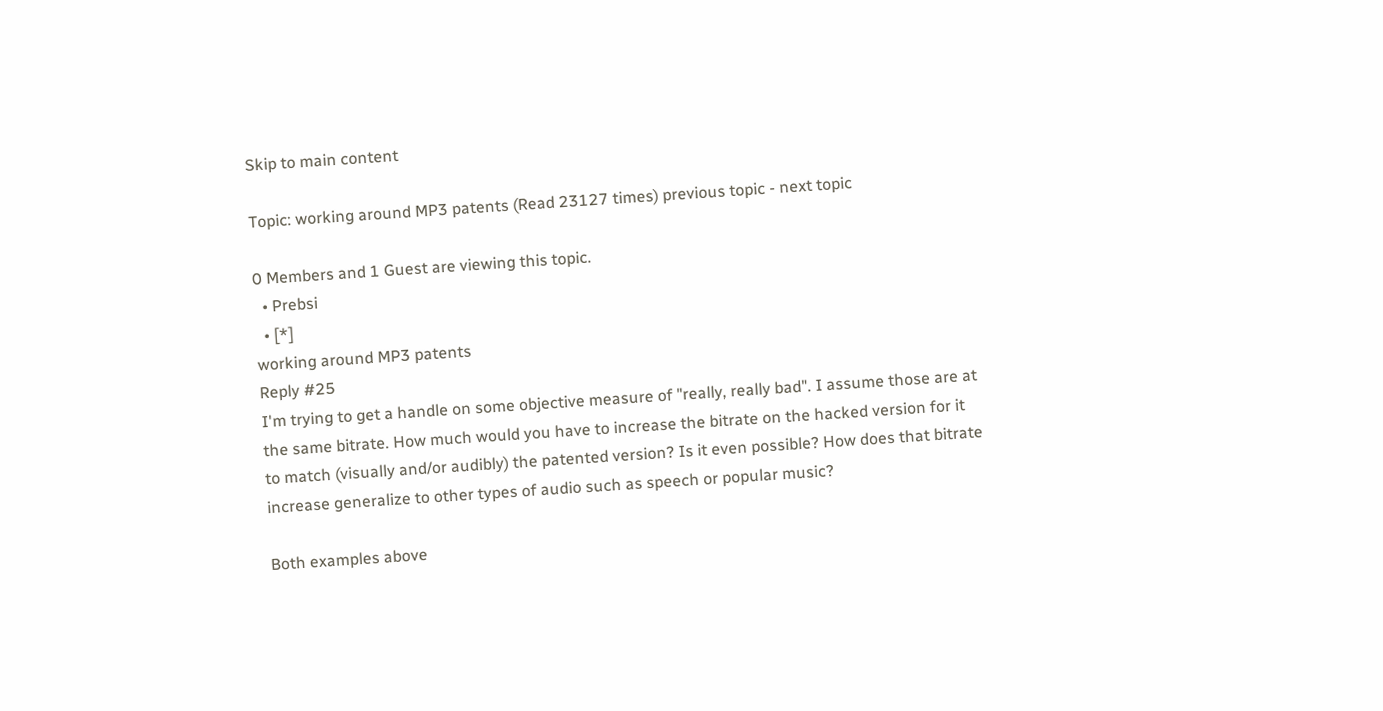Skip to main content

Topic: working around MP3 patents (Read 23127 times) previous topic - next topic

0 Members and 1 Guest are viewing this topic.
  • Prebsi
  • [*]
working around MP3 patents
Reply #25
I'm trying to get a handle on some objective measure of "really, really bad". I assume those are at the same bitrate. How much would you have to increase the bitrate on the hacked version for it to match (visually and/or audibly) the patented version? Is it even possible? How does that bitrate increase generalize to other types of audio such as speech or popular music?

Both examples above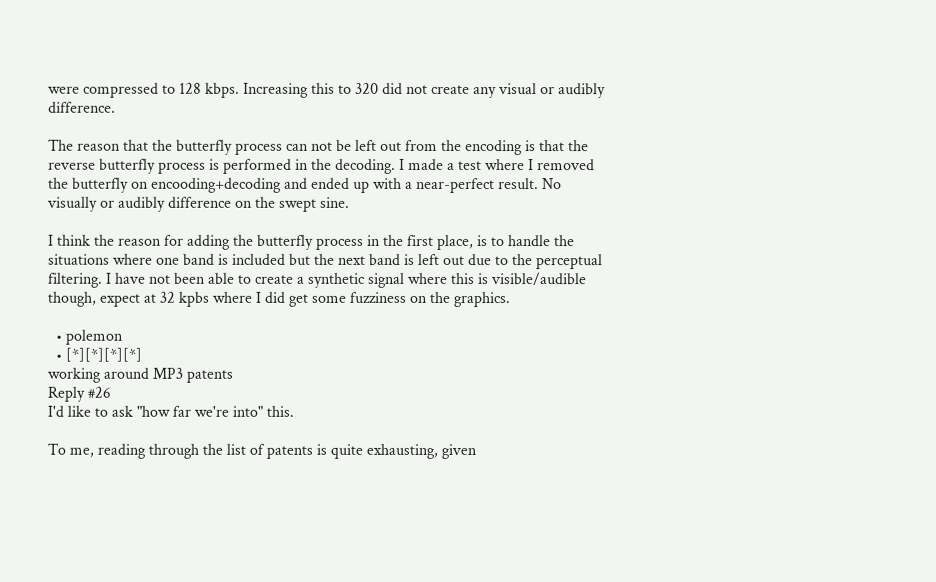were compressed to 128 kbps. Increasing this to 320 did not create any visual or audibly difference.

The reason that the butterfly process can not be left out from the encoding is that the reverse butterfly process is performed in the decoding. I made a test where I removed the butterfly on encooding+decoding and ended up with a near-perfect result. No visually or audibly difference on the swept sine.

I think the reason for adding the butterfly process in the first place, is to handle the situations where one band is included but the next band is left out due to the perceptual filtering. I have not been able to create a synthetic signal where this is visible/audible though, expect at 32 kpbs where I did get some fuzziness on the graphics.

  • polemon
  • [*][*][*][*]
working around MP3 patents
Reply #26
I'd like to ask "how far we're into" this.

To me, reading through the list of patents is quite exhausting, given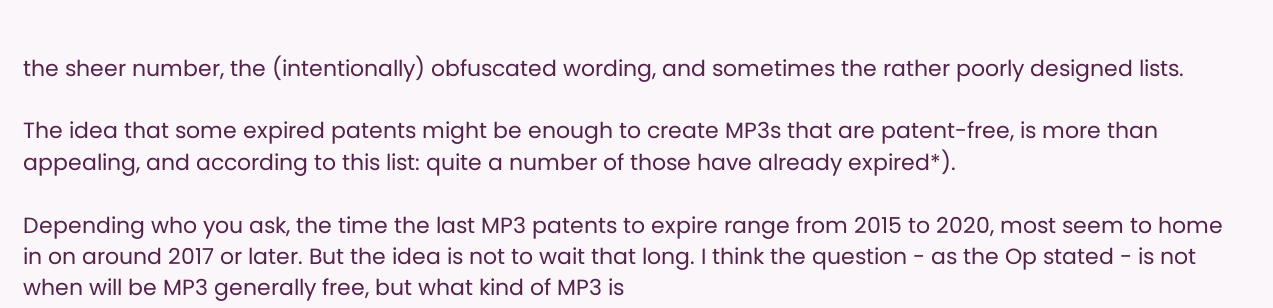the sheer number, the (intentionally) obfuscated wording, and sometimes the rather poorly designed lists.

The idea that some expired patents might be enough to create MP3s that are patent-free, is more than appealing, and according to this list: quite a number of those have already expired*).

Depending who you ask, the time the last MP3 patents to expire range from 2015 to 2020, most seem to home in on around 2017 or later. But the idea is not to wait that long. I think the question - as the Op stated - is not when will be MP3 generally free, but what kind of MP3 is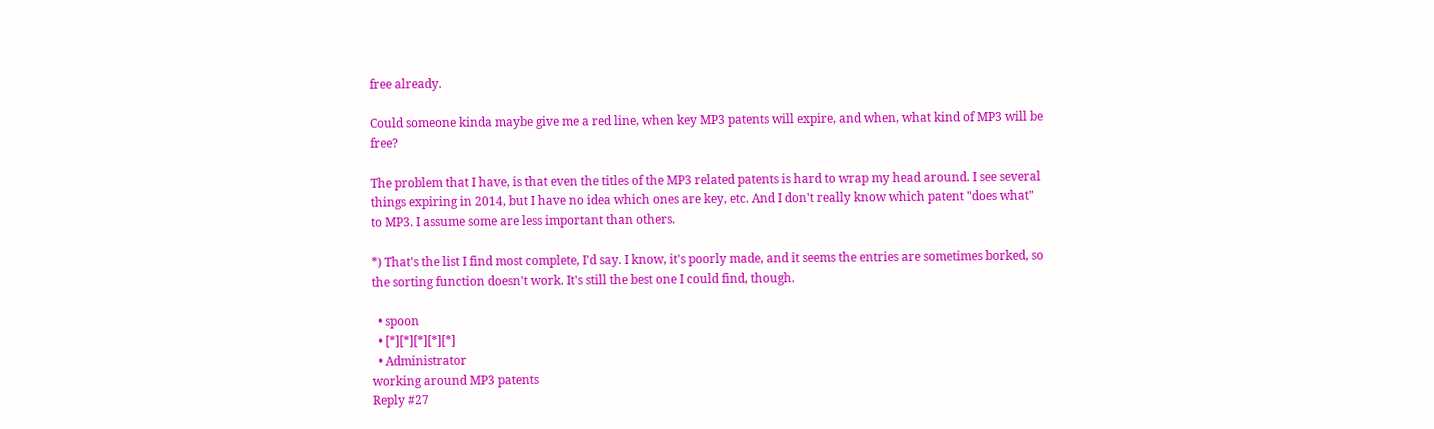free already.

Could someone kinda maybe give me a red line, when key MP3 patents will expire, and when, what kind of MP3 will be free?

The problem that I have, is that even the titles of the MP3 related patents is hard to wrap my head around. I see several things expiring in 2014, but I have no idea which ones are key, etc. And I don't really know which patent "does what" to MP3. I assume some are less important than others.

*) That's the list I find most complete, I'd say. I know, it's poorly made, and it seems the entries are sometimes borked, so the sorting function doesn't work. It's still the best one I could find, though.

  • spoon
  • [*][*][*][*][*]
  • Administrator
working around MP3 patents
Reply #27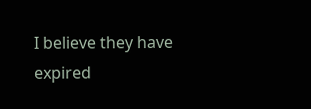I believe they have expired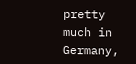pretty much in Germany,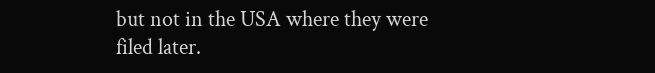but not in the USA where they were filed later.